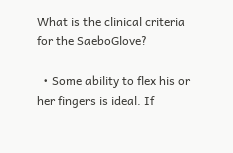What is the clinical criteria for the SaeboGlove?

  • Some ability to flex his or her fingers is ideal. If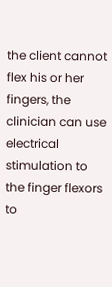the client cannot flex his or her fingers, the clinician can use electrical stimulation to the finger flexors to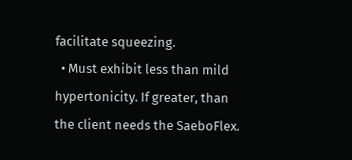facilitate squeezing.
  • Must exhibit less than mild hypertonicity. If greater, than the client needs the SaeboFlex.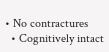• No contractures
  • Cognitively intact